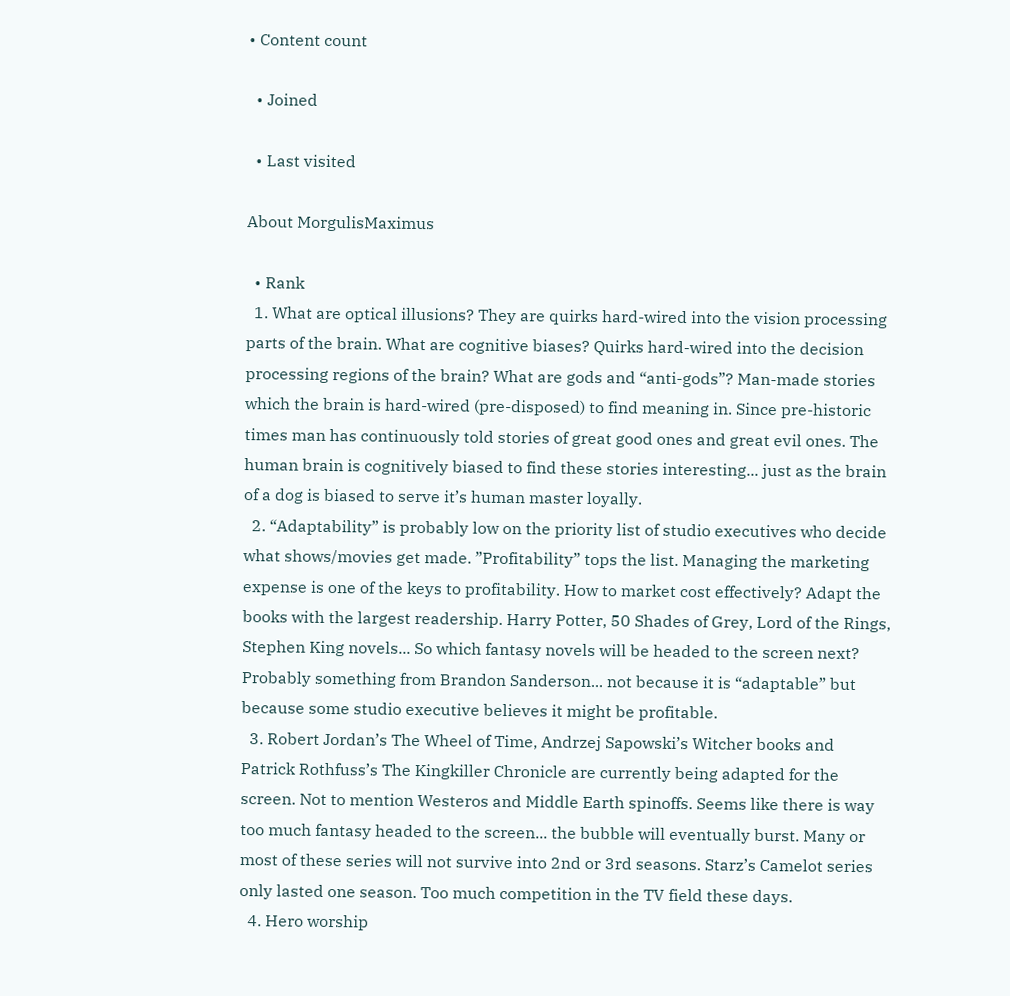• Content count

  • Joined

  • Last visited

About MorgulisMaximus

  • Rank
  1. What are optical illusions? They are quirks hard-wired into the vision processing parts of the brain. What are cognitive biases? Quirks hard-wired into the decision processing regions of the brain? What are gods and “anti-gods”? Man-made stories which the brain is hard-wired (pre-disposed) to find meaning in. Since pre-historic times man has continuously told stories of great good ones and great evil ones. The human brain is cognitively biased to find these stories interesting... just as the brain of a dog is biased to serve it’s human master loyally.
  2. “Adaptability” is probably low on the priority list of studio executives who decide what shows/movies get made. ”Profitability” tops the list. Managing the marketing expense is one of the keys to profitability. How to market cost effectively? Adapt the books with the largest readership. Harry Potter, 50 Shades of Grey, Lord of the Rings, Stephen King novels... So which fantasy novels will be headed to the screen next? Probably something from Brandon Sanderson... not because it is “adaptable” but because some studio executive believes it might be profitable.
  3. Robert Jordan’s The Wheel of Time, Andrzej Sapowski’s Witcher books and Patrick Rothfuss’s The Kingkiller Chronicle are currently being adapted for the screen. Not to mention Westeros and Middle Earth spinoffs. Seems like there is way too much fantasy headed to the screen... the bubble will eventually burst. Many or most of these series will not survive into 2nd or 3rd seasons. Starz’s Camelot series only lasted one season. Too much competition in the TV field these days.
  4. Hero worship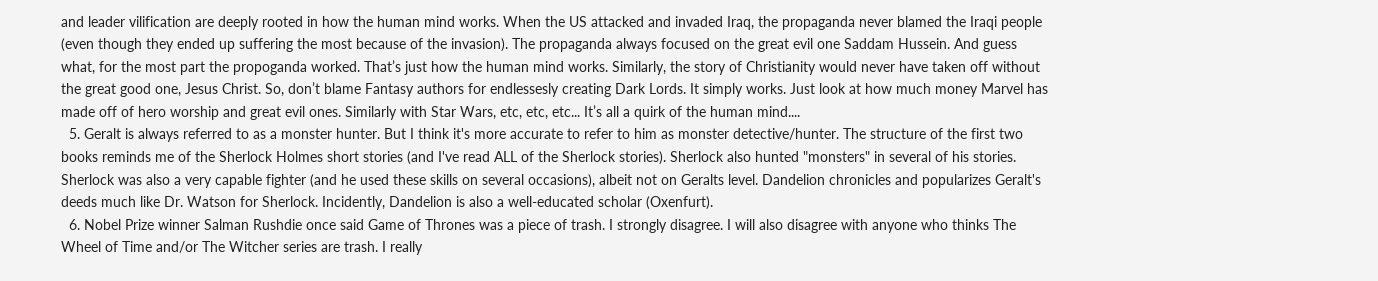and leader vilification are deeply rooted in how the human mind works. When the US attacked and invaded Iraq, the propaganda never blamed the Iraqi people (even though they ended up suffering the most because of the invasion). The propaganda always focused on the great evil one Saddam Hussein. And guess what, for the most part the propoganda worked. That’s just how the human mind works. Similarly, the story of Christianity would never have taken off without the great good one, Jesus Christ. So, don’t blame Fantasy authors for endlessesly creating Dark Lords. It simply works. Just look at how much money Marvel has made off of hero worship and great evil ones. Similarly with Star Wars, etc, etc, etc... It’s all a quirk of the human mind....
  5. Geralt is always referred to as a monster hunter. But I think it's more accurate to refer to him as monster detective/hunter. The structure of the first two books reminds me of the Sherlock Holmes short stories (and I've read ALL of the Sherlock stories). Sherlock also hunted "monsters" in several of his stories. Sherlock was also a very capable fighter (and he used these skills on several occasions), albeit not on Geralts level. Dandelion chronicles and popularizes Geralt's deeds much like Dr. Watson for Sherlock. Incidently, Dandelion is also a well-educated scholar (Oxenfurt).
  6. Nobel Prize winner Salman Rushdie once said Game of Thrones was a piece of trash. I strongly disagree. I will also disagree with anyone who thinks The Wheel of Time and/or The Witcher series are trash. I really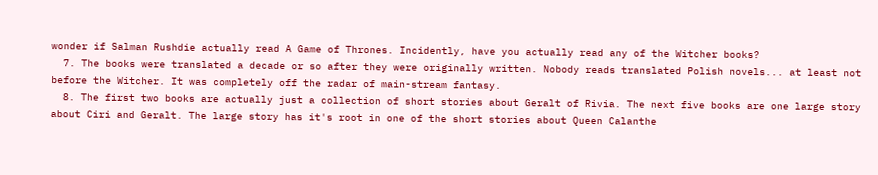wonder if Salman Rushdie actually read A Game of Thrones. Incidently, have you actually read any of the Witcher books?
  7. The books were translated a decade or so after they were originally written. Nobody reads translated Polish novels... at least not before the Witcher. It was completely off the radar of main-stream fantasy.
  8. The first two books are actually just a collection of short stories about Geralt of Rivia. The next five books are one large story about Ciri and Geralt. The large story has it's root in one of the short stories about Queen Calanthe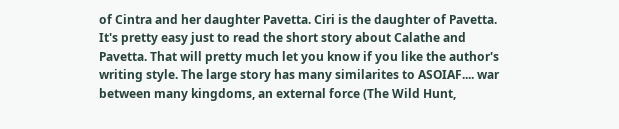of Cintra and her daughter Pavetta. Ciri is the daughter of Pavetta. It's pretty easy just to read the short story about Calathe and Pavetta. That will pretty much let you know if you like the author's writing style. The large story has many similarites to ASOIAF.... war between many kingdoms, an external force (The Wild Hunt,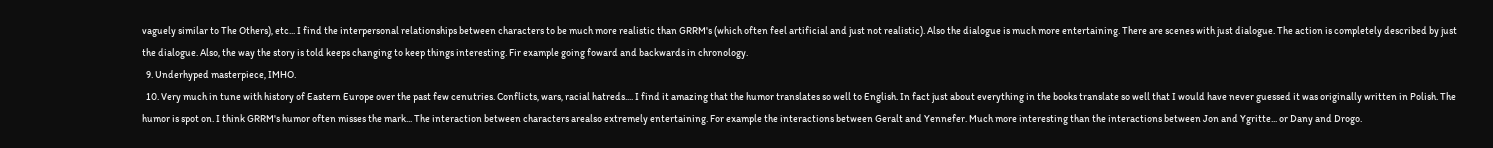vaguely similar to The Others), etc... I find the interpersonal relationships between characters to be much more realistic than GRRM's (which often feel artificial and just not realistic). Also the dialogue is much more entertaining. There are scenes with just dialogue. The action is completely described by just the dialogue. Also, the way the story is told keeps changing to keep things interesting. Fir example going foward and backwards in chronology.
  9. Underhyped masterpiece, IMHO.
  10. Very much in tune with history of Eastern Europe over the past few cenutries. Conflicts, wars, racial hatreds.... I find it amazing that the humor translates so well to English. In fact just about everything in the books translate so well that I would have never guessed it was originally written in Polish. The humor is spot on. I think GRRM's humor often misses the mark... The interaction between characters arealso extremely entertaining. For example the interactions between Geralt and Yennefer. Much more interesting than the interactions between Jon and Ygritte... or Dany and Drogo.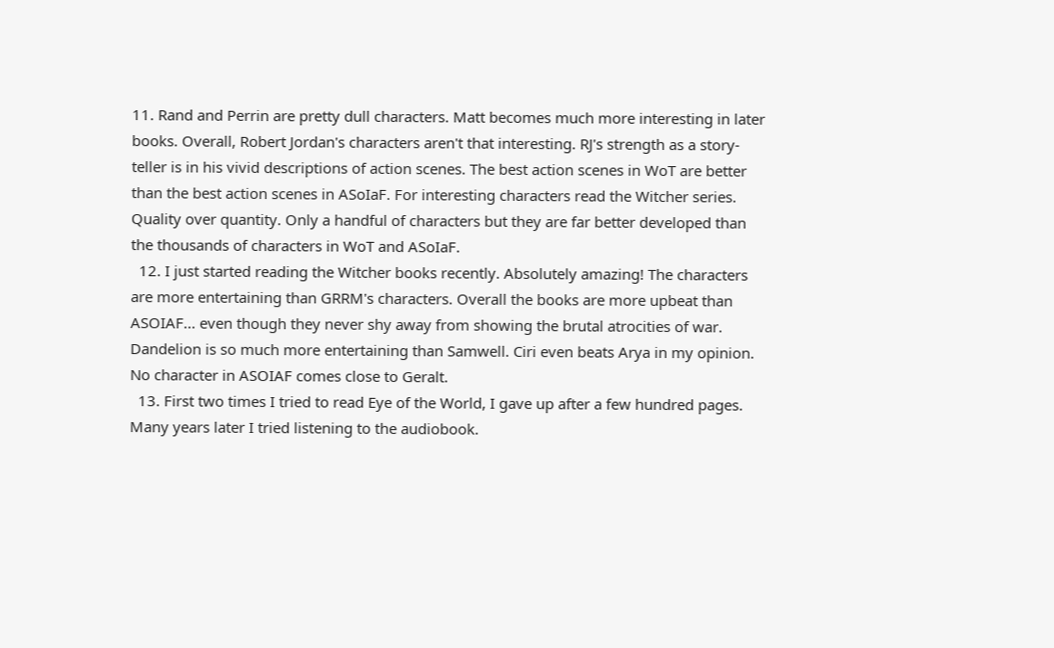11. Rand and Perrin are pretty dull characters. Matt becomes much more interesting in later books. Overall, Robert Jordan's characters aren't that interesting. RJ's strength as a story-teller is in his vivid descriptions of action scenes. The best action scenes in WoT are better than the best action scenes in ASoIaF. For interesting characters read the Witcher series. Quality over quantity. Only a handful of characters but they are far better developed than the thousands of characters in WoT and ASoIaF.
  12. I just started reading the Witcher books recently. Absolutely amazing! The characters are more entertaining than GRRM's characters. Overall the books are more upbeat than ASOIAF... even though they never shy away from showing the brutal atrocities of war. Dandelion is so much more entertaining than Samwell. Ciri even beats Arya in my opinion. No character in ASOIAF comes close to Geralt.
  13. First two times I tried to read Eye of the World, I gave up after a few hundred pages. Many years later I tried listening to the audiobook.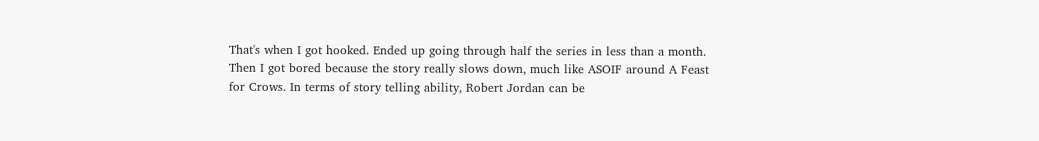That's when I got hooked. Ended up going through half the series in less than a month. Then I got bored because the story really slows down, much like ASOIF around A Feast for Crows. In terms of story telling ability, Robert Jordan can be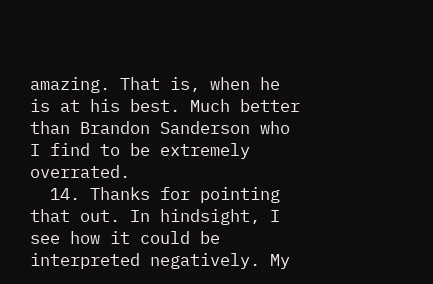amazing. That is, when he is at his best. Much better than Brandon Sanderson who I find to be extremely overrated.
  14. Thanks for pointing that out. In hindsight, I see how it could be interpreted negatively. My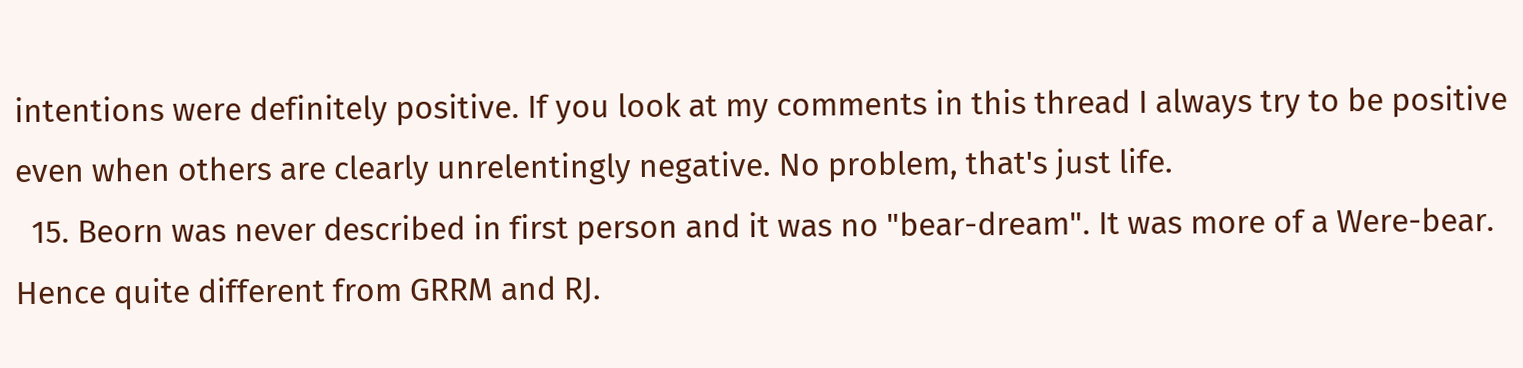intentions were definitely positive. If you look at my comments in this thread I always try to be positive even when others are clearly unrelentingly negative. No problem, that's just life.
  15. Beorn was never described in first person and it was no "bear-dream". It was more of a Were-bear. Hence quite different from GRRM and RJ.